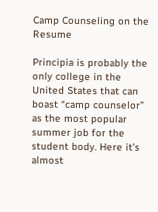Camp Counseling on the Resume

Principia is probably the only college in the United States that can boast “camp counselor” as the most popular summer job for the student body. Here it’s almost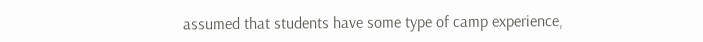assumed that students have some type of camp experience,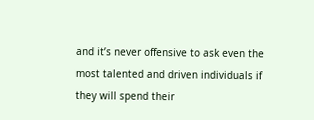and it’s never offensive to ask even the most talented and driven individuals if they will spend their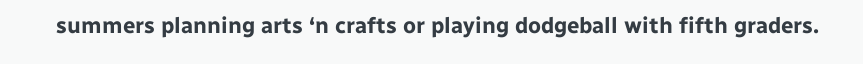summers planning arts ‘n crafts or playing dodgeball with fifth graders.